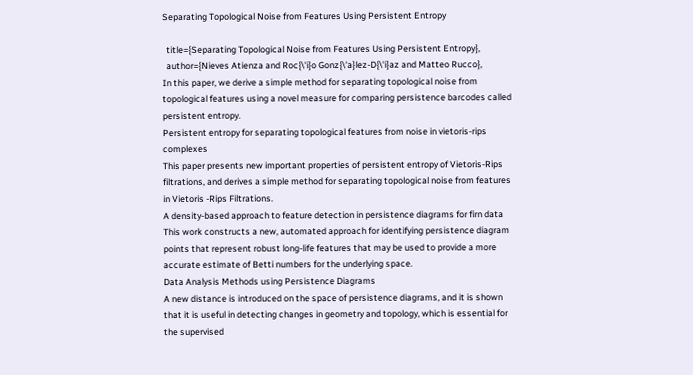Separating Topological Noise from Features Using Persistent Entropy

  title={Separating Topological Noise from Features Using Persistent Entropy},
  author={Nieves Atienza and Roc{\'i}o Gonz{\'a}lez-D{\'i}az and Matteo Rucco},
In this paper, we derive a simple method for separating topological noise from topological features using a novel measure for comparing persistence barcodes called persistent entropy.
Persistent entropy for separating topological features from noise in vietoris-rips complexes
This paper presents new important properties of persistent entropy of Vietoris-Rips filtrations, and derives a simple method for separating topological noise from features in Vietoris -Rips Filtrations.
A density-based approach to feature detection in persistence diagrams for firn data
This work constructs a new, automated approach for identifying persistence diagram points that represent robust long-life features that may be used to provide a more accurate estimate of Betti numbers for the underlying space.
Data Analysis Methods using Persistence Diagrams
A new distance is introduced on the space of persistence diagrams, and it is shown that it is useful in detecting changes in geometry and topology, which is essential for the supervised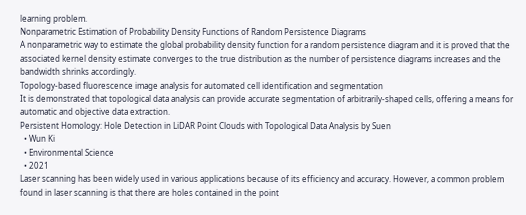learning problem.
Nonparametric Estimation of Probability Density Functions of Random Persistence Diagrams
A nonparametric way to estimate the global probability density function for a random persistence diagram and it is proved that the associated kernel density estimate converges to the true distribution as the number of persistence diagrams increases and the bandwidth shrinks accordingly.
Topology-based fluorescence image analysis for automated cell identification and segmentation
It is demonstrated that topological data analysis can provide accurate segmentation of arbitrarily-shaped cells, offering a means for automatic and objective data extraction.
Persistent Homology: Hole Detection in LiDAR Point Clouds with Topological Data Analysis by Suen
  • Wun Ki
  • Environmental Science
  • 2021
Laser scanning has been widely used in various applications because of its efficiency and accuracy. However, a common problem found in laser scanning is that there are holes contained in the point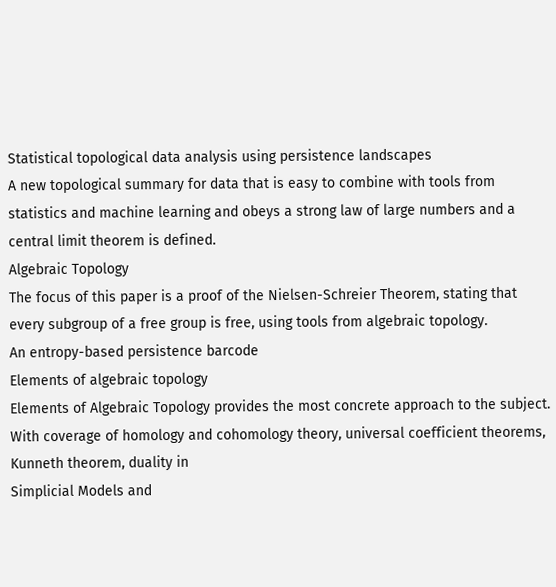Statistical topological data analysis using persistence landscapes
A new topological summary for data that is easy to combine with tools from statistics and machine learning and obeys a strong law of large numbers and a central limit theorem is defined.
Algebraic Topology
The focus of this paper is a proof of the Nielsen-Schreier Theorem, stating that every subgroup of a free group is free, using tools from algebraic topology.
An entropy-based persistence barcode
Elements of algebraic topology
Elements of Algebraic Topology provides the most concrete approach to the subject. With coverage of homology and cohomology theory, universal coefficient theorems, Kunneth theorem, duality in
Simplicial Models and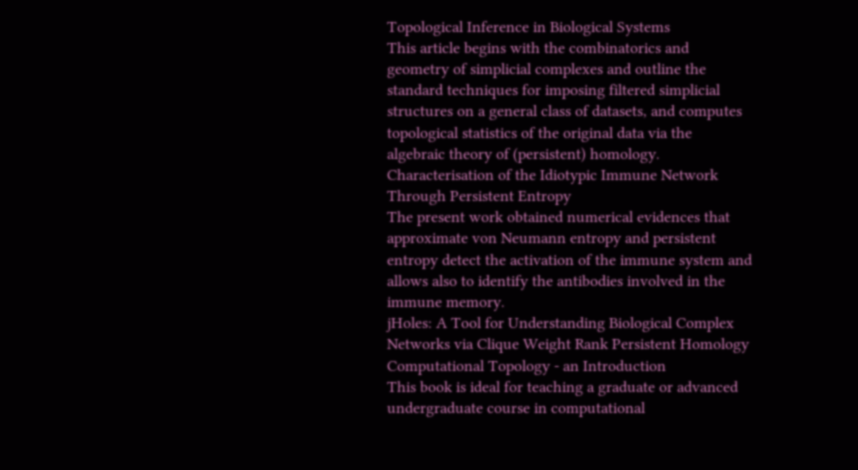Topological Inference in Biological Systems
This article begins with the combinatorics and geometry of simplicial complexes and outline the standard techniques for imposing filtered simplicial structures on a general class of datasets, and computes topological statistics of the original data via the algebraic theory of (persistent) homology.
Characterisation of the Idiotypic Immune Network Through Persistent Entropy
The present work obtained numerical evidences that approximate von Neumann entropy and persistent entropy detect the activation of the immune system and allows also to identify the antibodies involved in the immune memory.
jHoles: A Tool for Understanding Biological Complex Networks via Clique Weight Rank Persistent Homology
Computational Topology - an Introduction
This book is ideal for teaching a graduate or advanced undergraduate course in computational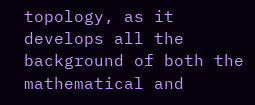topology, as it develops all the background of both the mathematical and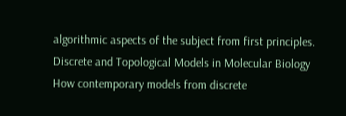algorithmic aspects of the subject from first principles.
Discrete and Topological Models in Molecular Biology
How contemporary models from discrete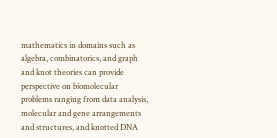mathematics in domains such as algebra, combinatorics, and graph and knot theories can provide perspective on biomolecular problems ranging from data analysis, molecular and gene arrangements and structures, and knotted DNA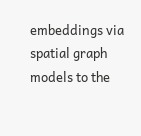embeddings via spatial graph models to the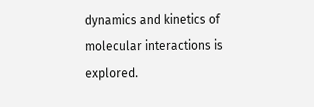dynamics and kinetics of molecular interactions is explored.